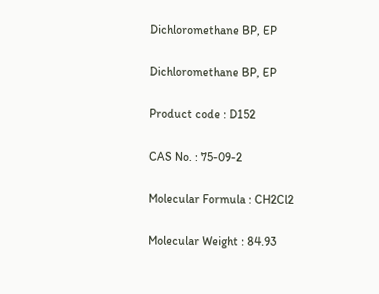Dichloromethane BP, EP

Dichloromethane BP, EP

Product code : D152

CAS No. : 75-09-2

Molecular Formula : CH2Cl2

Molecular Weight : 84.93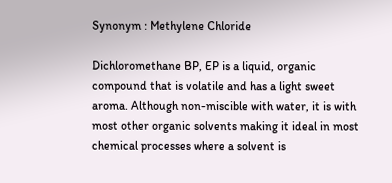Synonym : Methylene Chloride

Dichloromethane BP, EP is a liquid, organic compound that is volatile and has a light sweet aroma. Although non-miscible with water, it is with most other organic solvents making it ideal in most chemical processes where a solvent is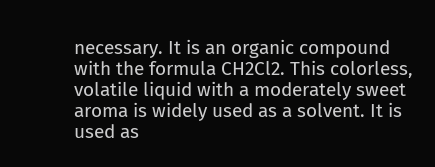necessary. It is an organic compound with the formula CH2Cl2. This colorless, volatile liquid with a moderately sweet aroma is widely used as a solvent. It is used as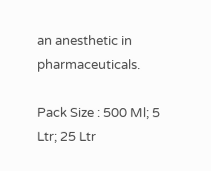an anesthetic in pharmaceuticals.

Pack Size : 500 Ml; 5 Ltr; 25 Ltr